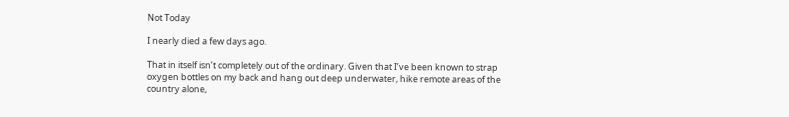Not Today

I nearly died a few days ago.

That in itself isn’t completely out of the ordinary. Given that I’ve been known to strap oxygen bottles on my back and hang out deep underwater, hike remote areas of the country alone,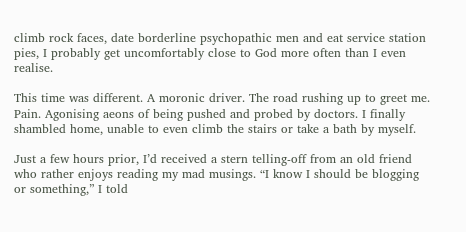climb rock faces, date borderline psychopathic men and eat service station pies, I probably get uncomfortably close to God more often than I even realise.

This time was different. A moronic driver. The road rushing up to greet me. Pain. Agonising aeons of being pushed and probed by doctors. I finally shambled home, unable to even climb the stairs or take a bath by myself.

Just a few hours prior, I’d received a stern telling-off from an old friend who rather enjoys reading my mad musings. “I know I should be blogging or something,” I told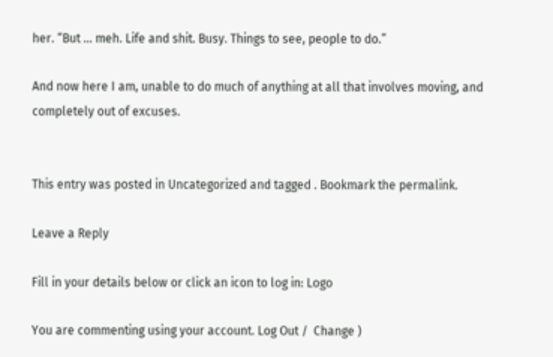her. “But … meh. Life and shit. Busy. Things to see, people to do.”

And now here I am, unable to do much of anything at all that involves moving, and completely out of excuses.


This entry was posted in Uncategorized and tagged . Bookmark the permalink.

Leave a Reply

Fill in your details below or click an icon to log in: Logo

You are commenting using your account. Log Out /  Change )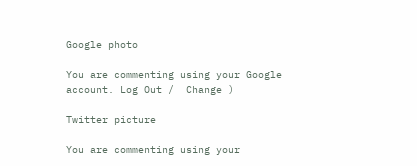Google photo

You are commenting using your Google account. Log Out /  Change )

Twitter picture

You are commenting using your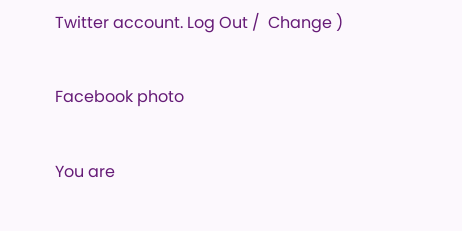Twitter account. Log Out /  Change )

Facebook photo

You are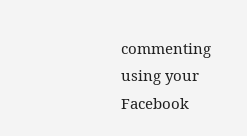commenting using your Facebook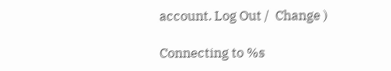account. Log Out /  Change )

Connecting to %s